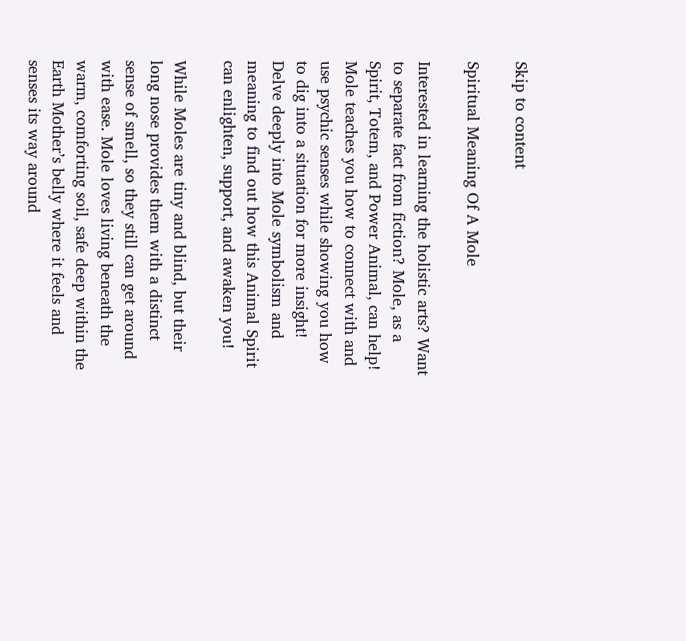Skip to content

Spiritual Meaning Of A Mole

Interested in learning the holistic arts? Want to separate fact from fiction? Mole, as a Spirit, Totem, and Power Animal, can help! Mole teaches you how to connect with and use psychic senses while showing you how to dig into a situation for more insight! Delve deeply into Mole symbolism and meaning to find out how this Animal Spirit can enlighten, support, and awaken you!

While Moles are tiny and blind, but their long nose provides them with a distinct sense of smell, so they still can get around with ease. Mole loves living beneath the warm, comforting soil, safe deep within the Earth Mother’s belly where it feels and senses its way around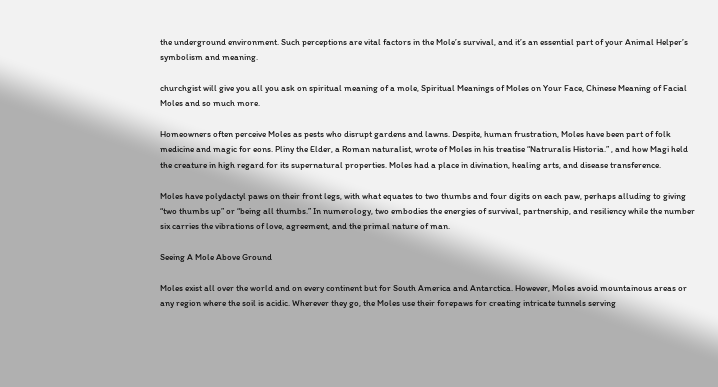the underground environment. Such perceptions are vital factors in the Mole’s survival, and it’s an essential part of your Animal Helper’s symbolism and meaning.

churchgist will give you all you ask on spiritual meaning of a mole, Spiritual Meanings of Moles on Your Face, Chinese Meaning of Facial Moles and so much more.

Homeowners often perceive Moles as pests who disrupt gardens and lawns. Despite, human frustration, Moles have been part of folk medicine and magic for eons. Pliny the Elder, a Roman naturalist, wrote of Moles in his treatise “Natruralis Historia.” , and how Magi held the creature in high regard for its supernatural properties. Moles had a place in divination, healing arts, and disease transference.

Moles have polydactyl paws on their front legs, with what equates to two thumbs and four digits on each paw, perhaps alluding to giving “two thumbs up” or “being all thumbs.” In numerology, two embodies the energies of survival, partnership, and resiliency while the number six carries the vibrations of love, agreement, and the primal nature of man.

Seeing A Mole Above Ground

Moles exist all over the world and on every continent but for South America and Antarctica. However, Moles avoid mountainous areas or any region where the soil is acidic. Wherever they go, the Moles use their forepaws for creating intricate tunnels serving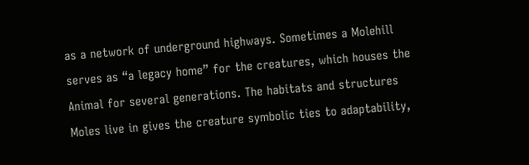as a network of underground highways. Sometimes a Molehill serves as “a legacy home” for the creatures, which houses the Animal for several generations. The habitats and structures Moles live in gives the creature symbolic ties to adaptability,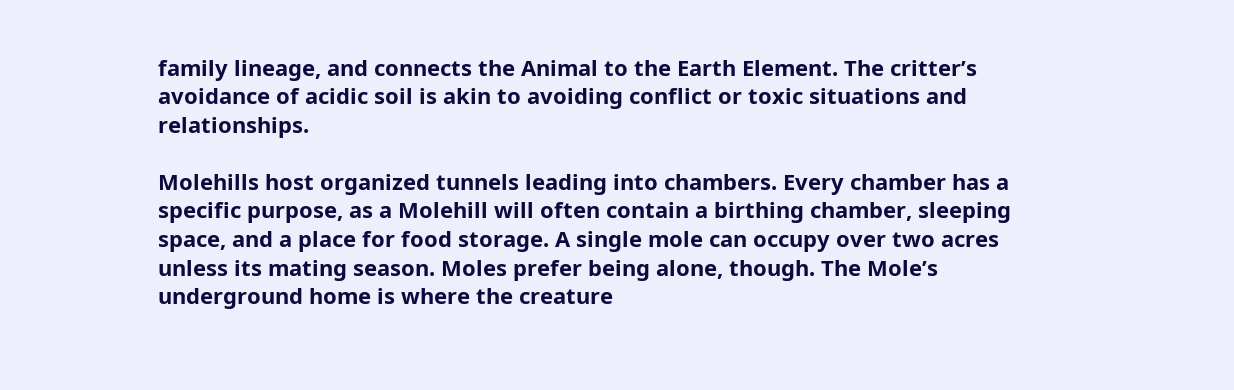family lineage, and connects the Animal to the Earth Element. The critter’s avoidance of acidic soil is akin to avoiding conflict or toxic situations and relationships.

Molehills host organized tunnels leading into chambers. Every chamber has a specific purpose, as a Molehill will often contain a birthing chamber, sleeping space, and a place for food storage. A single mole can occupy over two acres unless its mating season. Moles prefer being alone, though. The Mole’s underground home is where the creature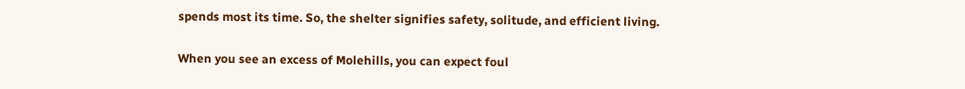spends most its time. So, the shelter signifies safety, solitude, and efficient living.

When you see an excess of Molehills, you can expect foul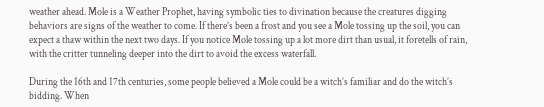weather ahead. Mole is a Weather Prophet, having symbolic ties to divination because the creatures digging behaviors are signs of the weather to come. If there’s been a frost and you see a Mole tossing up the soil, you can expect a thaw within the next two days. If you notice Mole tossing up a lot more dirt than usual, it foretells of rain, with the critter tunneling deeper into the dirt to avoid the excess waterfall.

During the 16th and 17th centuries, some people believed a Mole could be a witch’s familiar and do the witch’s bidding. When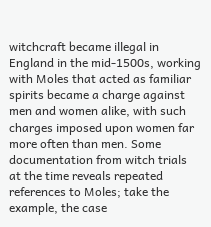witchcraft became illegal in England in the mid-1500s, working with Moles that acted as familiar spirits became a charge against men and women alike, with such charges imposed upon women far more often than men. Some documentation from witch trials at the time reveals repeated references to Moles; take the example, the case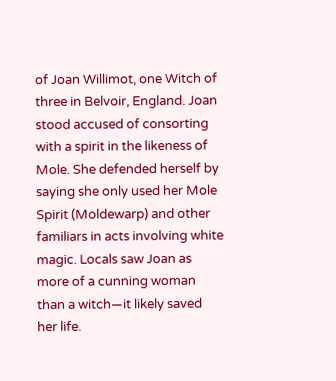of Joan Willimot, one Witch of three in Belvoir, England. Joan stood accused of consorting with a spirit in the likeness of Mole. She defended herself by saying she only used her Mole Spirit (Moldewarp) and other familiars in acts involving white magic. Locals saw Joan as more of a cunning woman than a witch—it likely saved her life.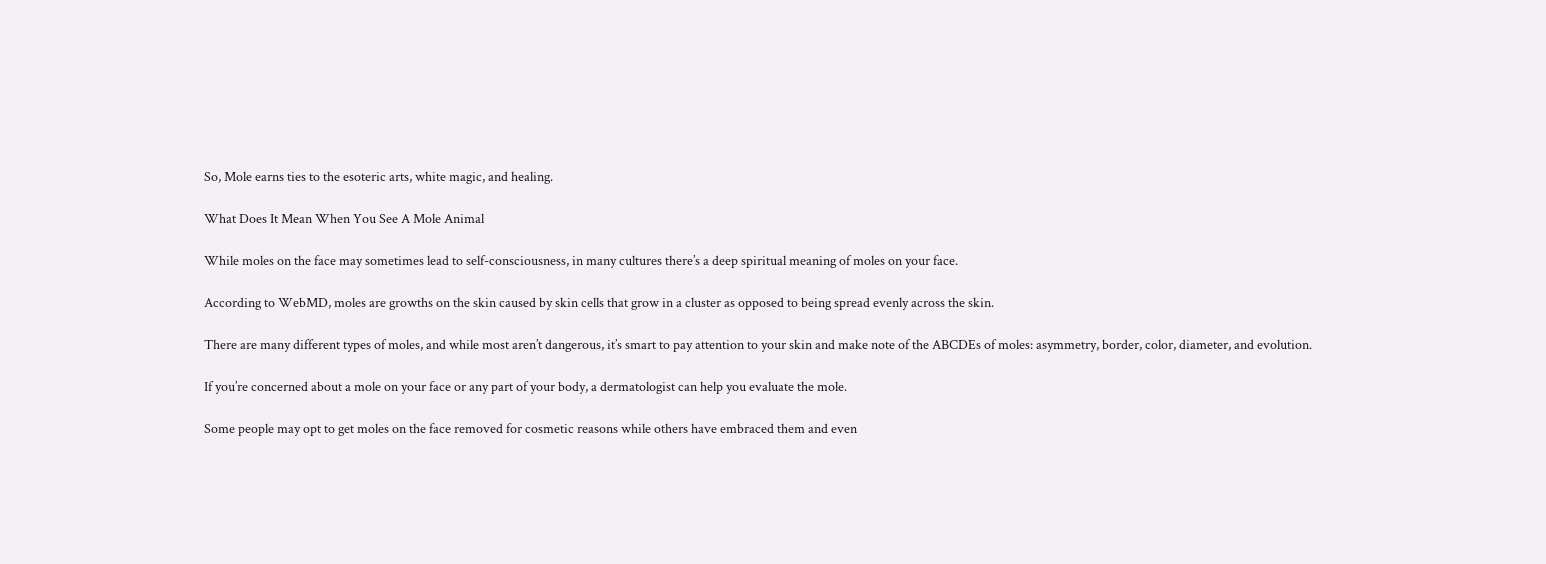So, Mole earns ties to the esoteric arts, white magic, and healing.

What Does It Mean When You See A Mole Animal

While moles on the face may sometimes lead to self-consciousness, in many cultures there’s a deep spiritual meaning of moles on your face.

According to WebMD, moles are growths on the skin caused by skin cells that grow in a cluster as opposed to being spread evenly across the skin.

There are many different types of moles, and while most aren’t dangerous, it’s smart to pay attention to your skin and make note of the ABCDEs of moles: asymmetry, border, color, diameter, and evolution.

If you’re concerned about a mole on your face or any part of your body, a dermatologist can help you evaluate the mole.

Some people may opt to get moles on the face removed for cosmetic reasons while others have embraced them and even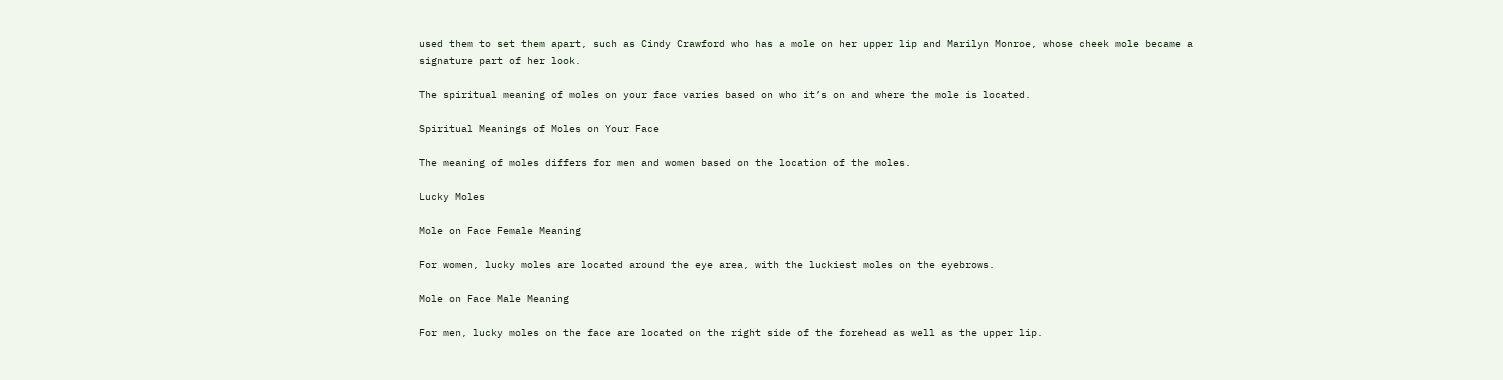used them to set them apart, such as Cindy Crawford who has a mole on her upper lip and Marilyn Monroe, whose cheek mole became a signature part of her look.

The spiritual meaning of moles on your face varies based on who it’s on and where the mole is located.

Spiritual Meanings of Moles on Your Face

The meaning of moles differs for men and women based on the location of the moles.

Lucky Moles

Mole on Face Female Meaning

For women, lucky moles are located around the eye area, with the luckiest moles on the eyebrows.

Mole on Face Male Meaning

For men, lucky moles on the face are located on the right side of the forehead as well as the upper lip.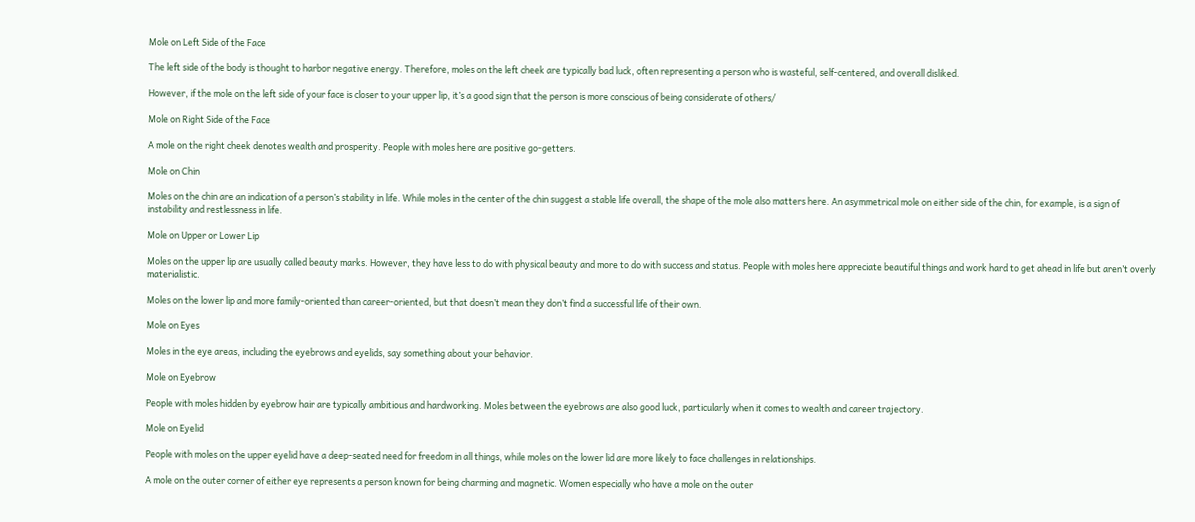Mole on Left Side of the Face

The left side of the body is thought to harbor negative energy. Therefore, moles on the left cheek are typically bad luck, often representing a person who is wasteful, self-centered, and overall disliked.

However, if the mole on the left side of your face is closer to your upper lip, it’s a good sign that the person is more conscious of being considerate of others/

Mole on Right Side of the Face

A mole on the right cheek denotes wealth and prosperity. People with moles here are positive go-getters.

Mole on Chin

Moles on the chin are an indication of a person’s stability in life. While moles in the center of the chin suggest a stable life overall, the shape of the mole also matters here. An asymmetrical mole on either side of the chin, for example, is a sign of instability and restlessness in life.

Mole on Upper or Lower Lip

Moles on the upper lip are usually called beauty marks. However, they have less to do with physical beauty and more to do with success and status. People with moles here appreciate beautiful things and work hard to get ahead in life but aren’t overly materialistic.

Moles on the lower lip and more family-oriented than career-oriented, but that doesn’t mean they don’t find a successful life of their own.

Mole on Eyes

Moles in the eye areas, including the eyebrows and eyelids, say something about your behavior.

Mole on Eyebrow

People with moles hidden by eyebrow hair are typically ambitious and hardworking. Moles between the eyebrows are also good luck, particularly when it comes to wealth and career trajectory.

Mole on Eyelid

People with moles on the upper eyelid have a deep-seated need for freedom in all things, while moles on the lower lid are more likely to face challenges in relationships.

A mole on the outer corner of either eye represents a person known for being charming and magnetic. Women especially who have a mole on the outer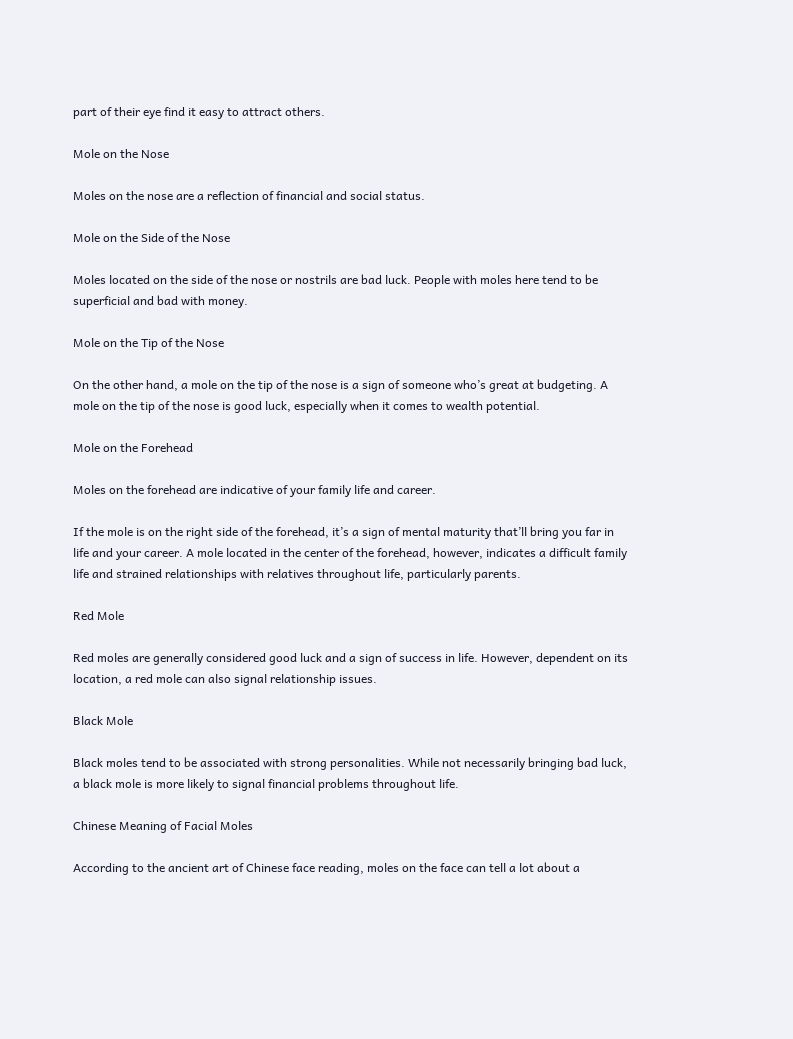part of their eye find it easy to attract others.

Mole on the Nose

Moles on the nose are a reflection of financial and social status.

Mole on the Side of the Nose

Moles located on the side of the nose or nostrils are bad luck. People with moles here tend to be superficial and bad with money.

Mole on the Tip of the Nose

On the other hand, a mole on the tip of the nose is a sign of someone who’s great at budgeting. A mole on the tip of the nose is good luck, especially when it comes to wealth potential.

Mole on the Forehead

Moles on the forehead are indicative of your family life and career.

If the mole is on the right side of the forehead, it’s a sign of mental maturity that’ll bring you far in life and your career. A mole located in the center of the forehead, however, indicates a difficult family life and strained relationships with relatives throughout life, particularly parents.

Red Mole

Red moles are generally considered good luck and a sign of success in life. However, dependent on its location, a red mole can also signal relationship issues.

Black Mole

Black moles tend to be associated with strong personalities. While not necessarily bringing bad luck, a black mole is more likely to signal financial problems throughout life.

Chinese Meaning of Facial Moles

According to the ancient art of Chinese face reading, moles on the face can tell a lot about a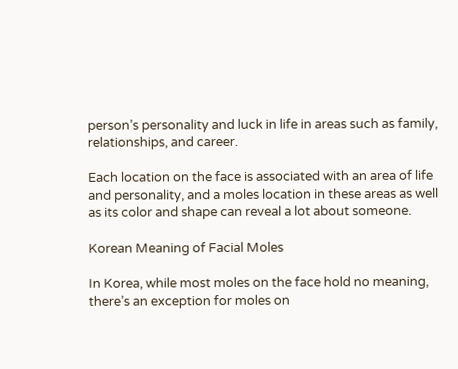person’s personality and luck in life in areas such as family, relationships, and career.

Each location on the face is associated with an area of life and personality, and a moles location in these areas as well as its color and shape can reveal a lot about someone.

Korean Meaning of Facial Moles

In Korea, while most moles on the face hold no meaning, there’s an exception for moles on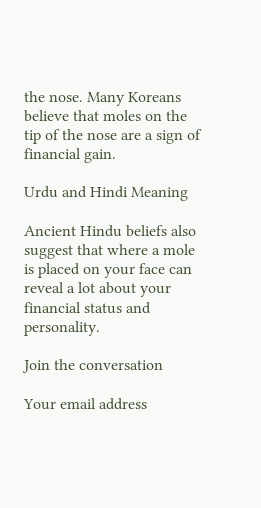the nose. Many Koreans believe that moles on the tip of the nose are a sign of financial gain.

Urdu and Hindi Meaning

Ancient Hindu beliefs also suggest that where a mole is placed on your face can reveal a lot about your financial status and personality.

Join the conversation

Your email address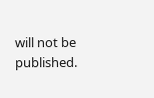will not be published.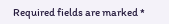Required fields are marked *